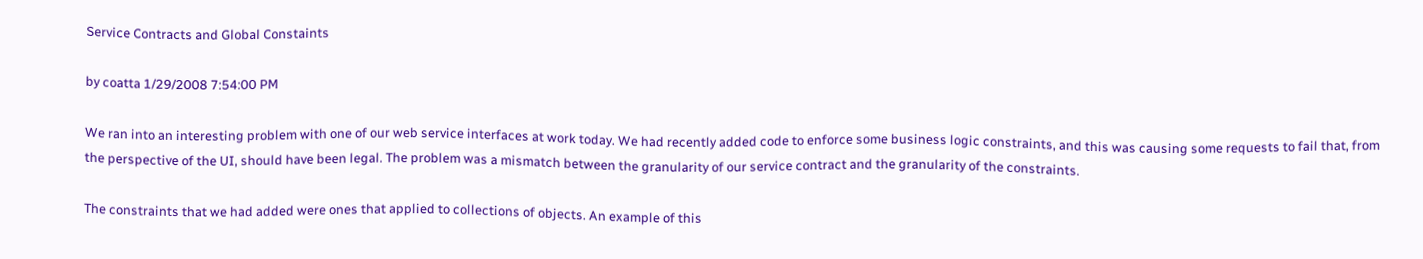Service Contracts and Global Constaints

by coatta 1/29/2008 7:54:00 PM

We ran into an interesting problem with one of our web service interfaces at work today. We had recently added code to enforce some business logic constraints, and this was causing some requests to fail that, from the perspective of the UI, should have been legal. The problem was a mismatch between the granularity of our service contract and the granularity of the constraints.

The constraints that we had added were ones that applied to collections of objects. An example of this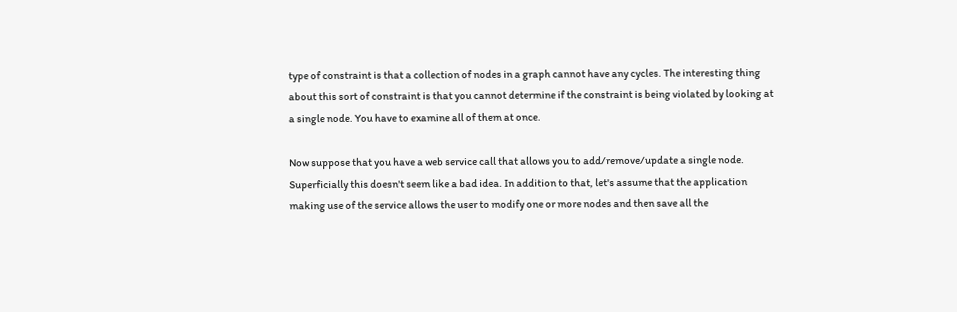type of constraint is that a collection of nodes in a graph cannot have any cycles. The interesting thing about this sort of constraint is that you cannot determine if the constraint is being violated by looking at a single node. You have to examine all of them at once.

Now suppose that you have a web service call that allows you to add/remove/update a single node. Superficially this doesn't seem like a bad idea. In addition to that, let's assume that the application making use of the service allows the user to modify one or more nodes and then save all the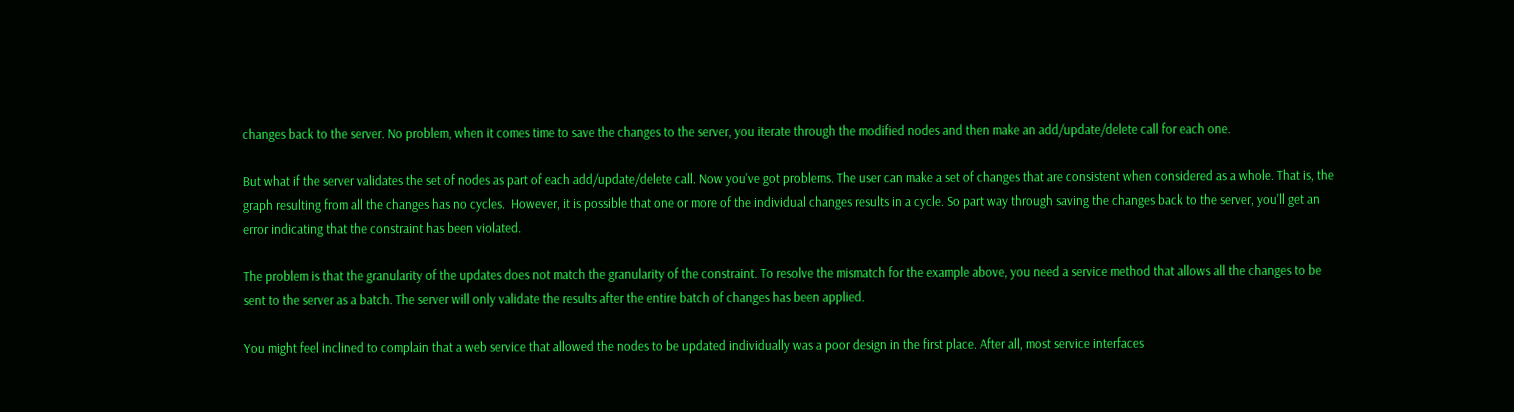changes back to the server. No problem, when it comes time to save the changes to the server, you iterate through the modified nodes and then make an add/update/delete call for each one.

But what if the server validates the set of nodes as part of each add/update/delete call. Now you've got problems. The user can make a set of changes that are consistent when considered as a whole. That is, the graph resulting from all the changes has no cycles.  However, it is possible that one or more of the individual changes results in a cycle. So part way through saving the changes back to the server, you'll get an error indicating that the constraint has been violated.

The problem is that the granularity of the updates does not match the granularity of the constraint. To resolve the mismatch for the example above, you need a service method that allows all the changes to be sent to the server as a batch. The server will only validate the results after the entire batch of changes has been applied.

You might feel inclined to complain that a web service that allowed the nodes to be updated individually was a poor design in the first place. After all, most service interfaces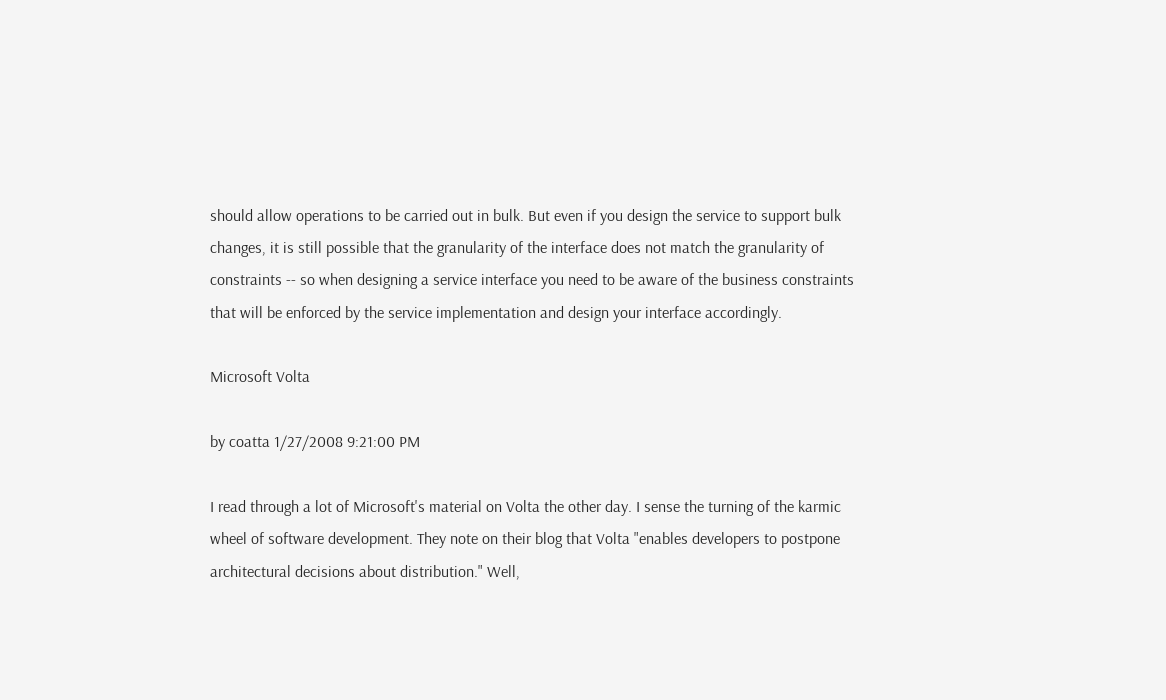should allow operations to be carried out in bulk. But even if you design the service to support bulk changes, it is still possible that the granularity of the interface does not match the granularity of constraints -- so when designing a service interface you need to be aware of the business constraints that will be enforced by the service implementation and design your interface accordingly.

Microsoft Volta

by coatta 1/27/2008 9:21:00 PM

I read through a lot of Microsoft's material on Volta the other day. I sense the turning of the karmic wheel of software development. They note on their blog that Volta "enables developers to postpone architectural decisions about distribution." Well,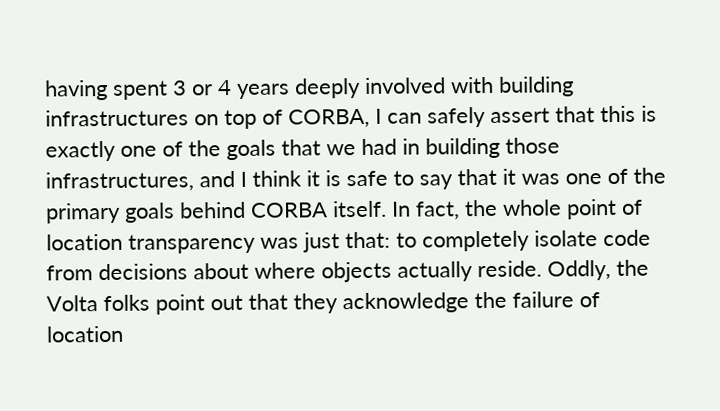having spent 3 or 4 years deeply involved with building infrastructures on top of CORBA, I can safely assert that this is exactly one of the goals that we had in building those infrastructures, and I think it is safe to say that it was one of the primary goals behind CORBA itself. In fact, the whole point of location transparency was just that: to completely isolate code from decisions about where objects actually reside. Oddly, the Volta folks point out that they acknowledge the failure of location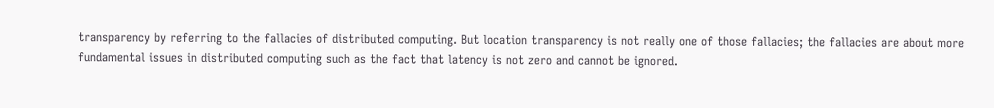transparency by referring to the fallacies of distributed computing. But location transparency is not really one of those fallacies; the fallacies are about more fundamental issues in distributed computing such as the fact that latency is not zero and cannot be ignored.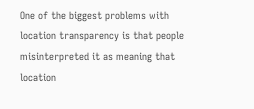One of the biggest problems with location transparency is that people misinterpreted it as meaning that location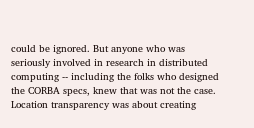could be ignored. But anyone who was seriously involved in research in distributed computing -- including the folks who designed the CORBA specs, knew that was not the case. Location transparency was about creating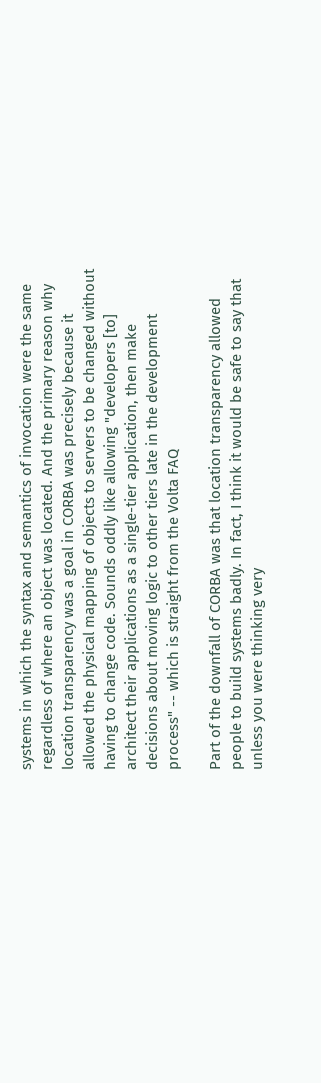systems in which the syntax and semantics of invocation were the same regardless of where an object was located. And the primary reason why location transparency was a goal in CORBA was precisely because it allowed the physical mapping of objects to servers to be changed without having to change code. Sounds oddly like allowing "developers [to] architect their applications as a single-tier application, then make decisions about moving logic to other tiers late in the development process" -- which is straight from the Volta FAQ

Part of the downfall of CORBA was that location transparency allowed people to build systems badly. In fact, I think it would be safe to say that unless you were thinking very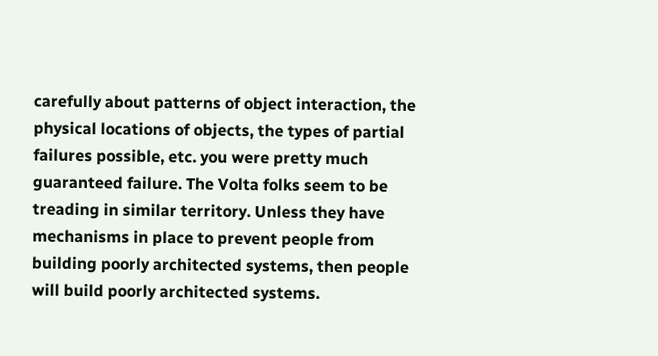carefully about patterns of object interaction, the physical locations of objects, the types of partial failures possible, etc. you were pretty much guaranteed failure. The Volta folks seem to be treading in similar territory. Unless they have mechanisms in place to prevent people from building poorly architected systems, then people will build poorly architected systems.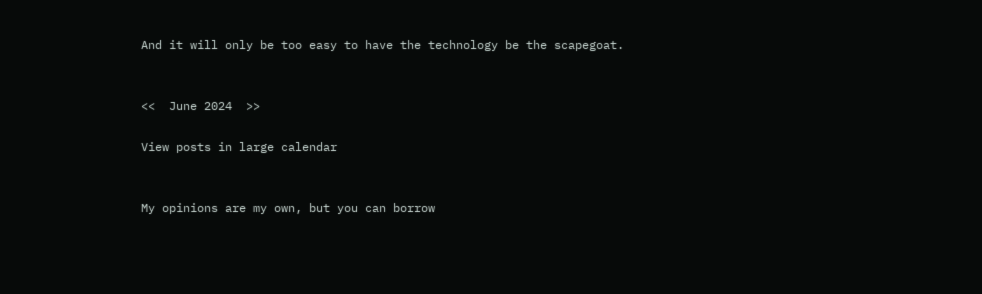And it will only be too easy to have the technology be the scapegoat.


<<  June 2024  >>

View posts in large calendar


My opinions are my own, but you can borrow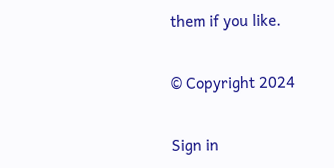them if you like.

© Copyright 2024

Sign in